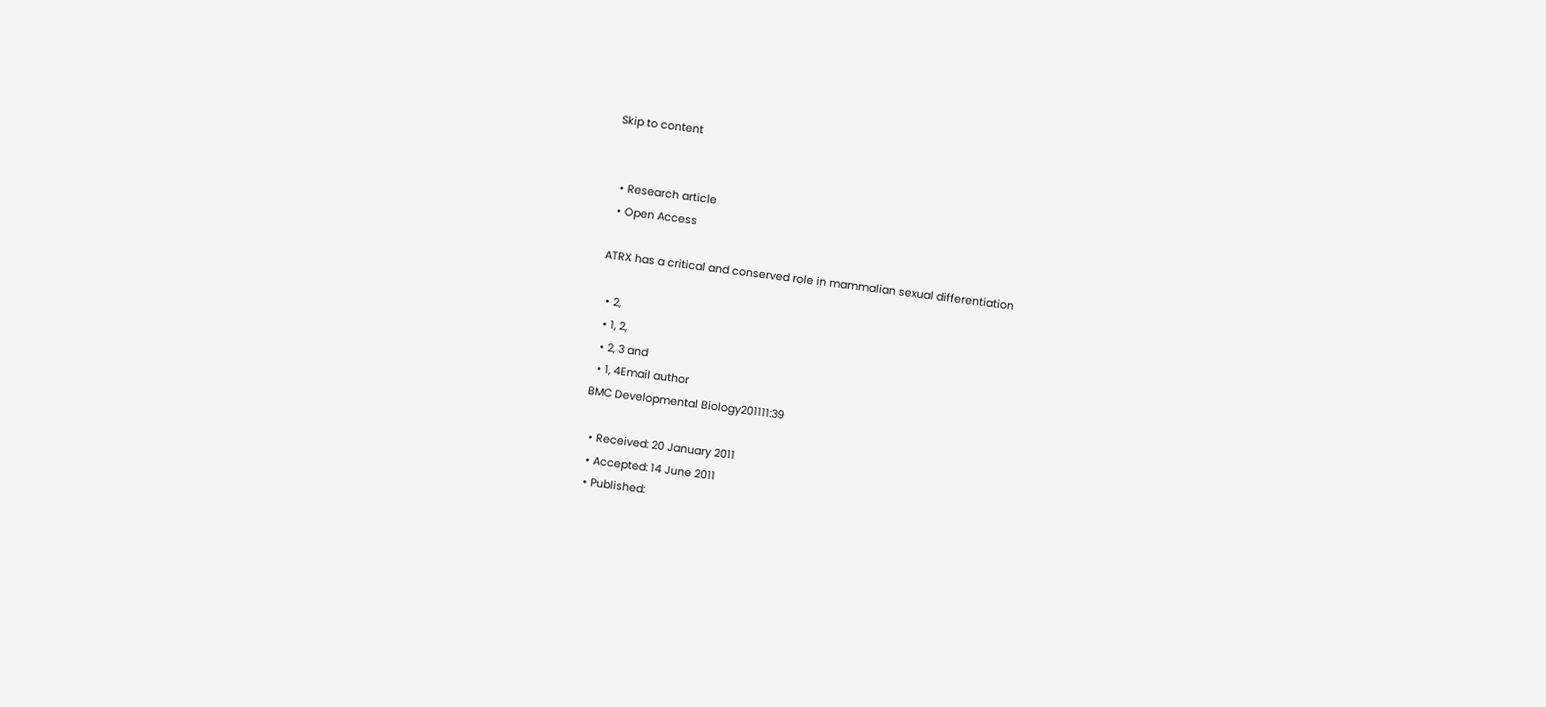Skip to content


  • Research article
  • Open Access

ATRX has a critical and conserved role in mammalian sexual differentiation

  • 2,
  • 1, 2,
  • 2, 3 and
  • 1, 4Email author
BMC Developmental Biology201111:39

  • Received: 20 January 2011
  • Accepted: 14 June 2011
  • Published: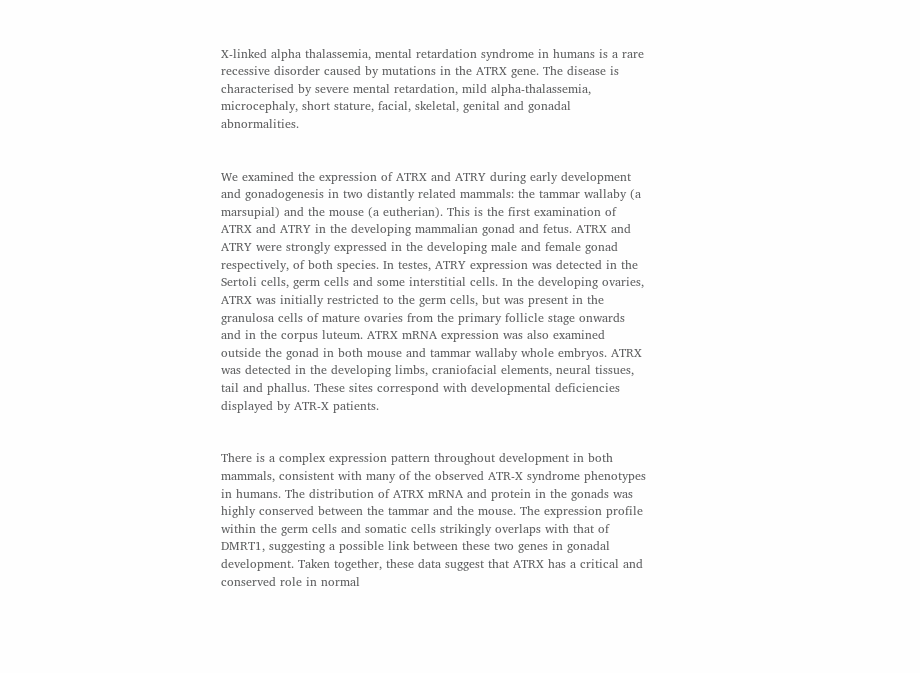X-linked alpha thalassemia, mental retardation syndrome in humans is a rare recessive disorder caused by mutations in the ATRX gene. The disease is characterised by severe mental retardation, mild alpha-thalassemia, microcephaly, short stature, facial, skeletal, genital and gonadal abnormalities.


We examined the expression of ATRX and ATRY during early development and gonadogenesis in two distantly related mammals: the tammar wallaby (a marsupial) and the mouse (a eutherian). This is the first examination of ATRX and ATRY in the developing mammalian gonad and fetus. ATRX and ATRY were strongly expressed in the developing male and female gonad respectively, of both species. In testes, ATRY expression was detected in the Sertoli cells, germ cells and some interstitial cells. In the developing ovaries, ATRX was initially restricted to the germ cells, but was present in the granulosa cells of mature ovaries from the primary follicle stage onwards and in the corpus luteum. ATRX mRNA expression was also examined outside the gonad in both mouse and tammar wallaby whole embryos. ATRX was detected in the developing limbs, craniofacial elements, neural tissues, tail and phallus. These sites correspond with developmental deficiencies displayed by ATR-X patients.


There is a complex expression pattern throughout development in both mammals, consistent with many of the observed ATR-X syndrome phenotypes in humans. The distribution of ATRX mRNA and protein in the gonads was highly conserved between the tammar and the mouse. The expression profile within the germ cells and somatic cells strikingly overlaps with that of DMRT1, suggesting a possible link between these two genes in gonadal development. Taken together, these data suggest that ATRX has a critical and conserved role in normal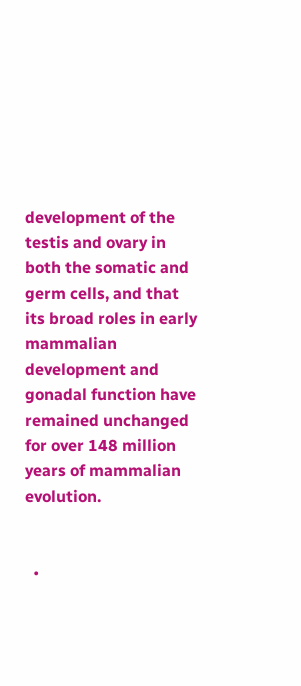development of the testis and ovary in both the somatic and germ cells, and that its broad roles in early mammalian development and gonadal function have remained unchanged for over 148 million years of mammalian evolution.


  •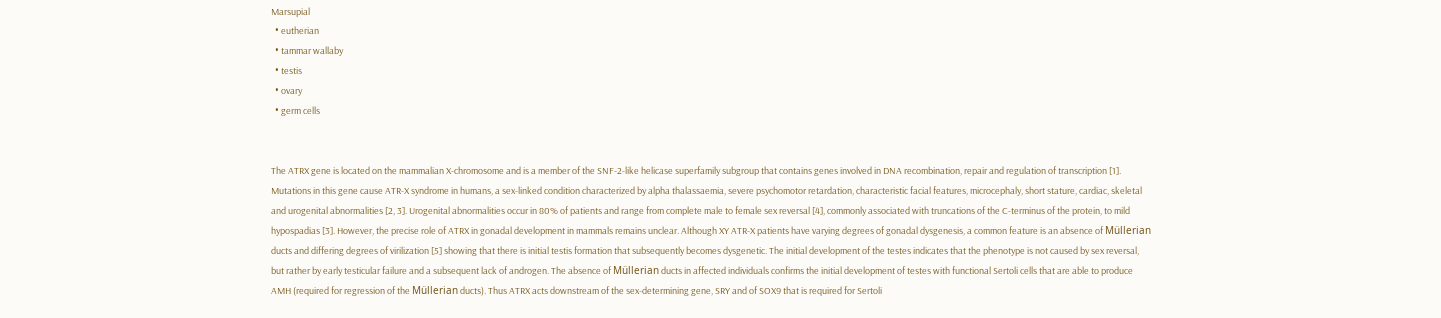Marsupial
  • eutherian
  • tammar wallaby
  • testis
  • ovary
  • germ cells


The ATRX gene is located on the mammalian X-chromosome and is a member of the SNF-2-like helicase superfamily subgroup that contains genes involved in DNA recombination, repair and regulation of transcription [1]. Mutations in this gene cause ATR-X syndrome in humans, a sex-linked condition characterized by alpha thalassaemia, severe psychomotor retardation, characteristic facial features, microcephaly, short stature, cardiac, skeletal and urogenital abnormalities [2, 3]. Urogenital abnormalities occur in 80% of patients and range from complete male to female sex reversal [4], commonly associated with truncations of the C-terminus of the protein, to mild hypospadias [3]. However, the precise role of ATRX in gonadal development in mammals remains unclear. Although XY ATR-X patients have varying degrees of gonadal dysgenesis, a common feature is an absence of Müllerian ducts and differing degrees of virilization [5] showing that there is initial testis formation that subsequently becomes dysgenetic. The initial development of the testes indicates that the phenotype is not caused by sex reversal, but rather by early testicular failure and a subsequent lack of androgen. The absence of Müllerian ducts in affected individuals confirms the initial development of testes with functional Sertoli cells that are able to produce AMH (required for regression of the Müllerian ducts). Thus ATRX acts downstream of the sex-determining gene, SRY and of SOX9 that is required for Sertoli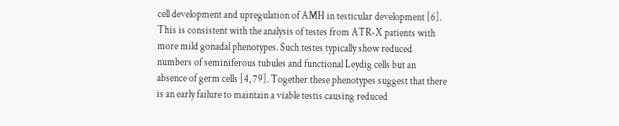cell development and upregulation of AMH in testicular development [6]. This is consistent with the analysis of testes from ATR-X patients with more mild gonadal phenotypes. Such testes typically show reduced numbers of seminiferous tubules and functional Leydig cells but an absence of germ cells [4, 79]. Together these phenotypes suggest that there is an early failure to maintain a viable testis causing reduced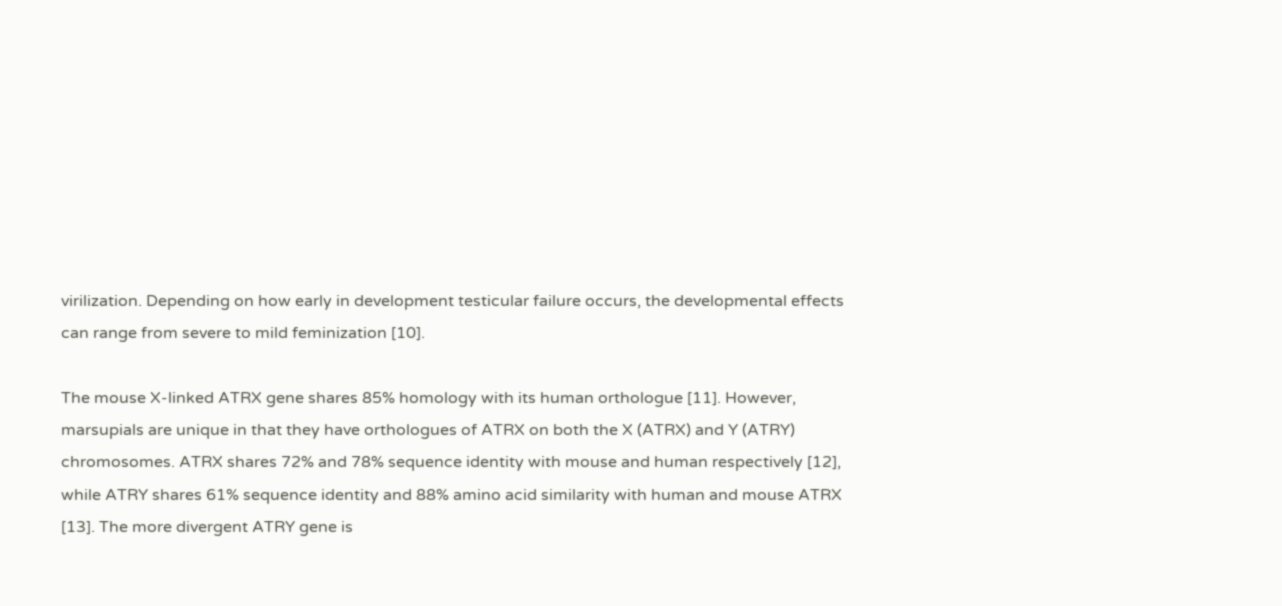virilization. Depending on how early in development testicular failure occurs, the developmental effects can range from severe to mild feminization [10].

The mouse X-linked ATRX gene shares 85% homology with its human orthologue [11]. However, marsupials are unique in that they have orthologues of ATRX on both the X (ATRX) and Y (ATRY) chromosomes. ATRX shares 72% and 78% sequence identity with mouse and human respectively [12], while ATRY shares 61% sequence identity and 88% amino acid similarity with human and mouse ATRX [13]. The more divergent ATRY gene is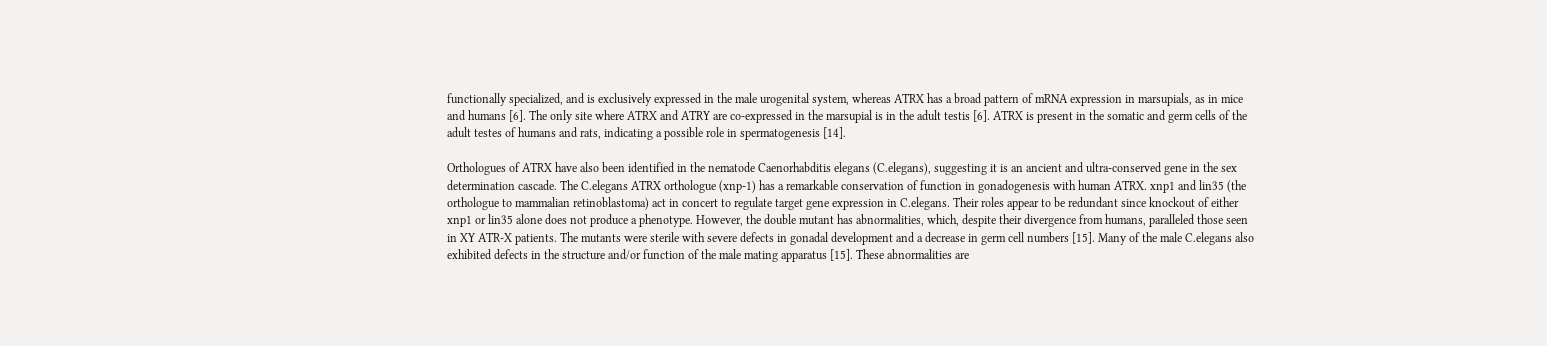functionally specialized, and is exclusively expressed in the male urogenital system, whereas ATRX has a broad pattern of mRNA expression in marsupials, as in mice and humans [6]. The only site where ATRX and ATRY are co-expressed in the marsupial is in the adult testis [6]. ATRX is present in the somatic and germ cells of the adult testes of humans and rats, indicating a possible role in spermatogenesis [14].

Orthologues of ATRX have also been identified in the nematode Caenorhabditis elegans (C.elegans), suggesting it is an ancient and ultra-conserved gene in the sex determination cascade. The C.elegans ATRX orthologue (xnp-1) has a remarkable conservation of function in gonadogenesis with human ATRX. xnp1 and lin35 (the orthologue to mammalian retinoblastoma) act in concert to regulate target gene expression in C.elegans. Their roles appear to be redundant since knockout of either xnp1 or lin35 alone does not produce a phenotype. However, the double mutant has abnormalities, which, despite their divergence from humans, paralleled those seen in XY ATR-X patients. The mutants were sterile with severe defects in gonadal development and a decrease in germ cell numbers [15]. Many of the male C.elegans also exhibited defects in the structure and/or function of the male mating apparatus [15]. These abnormalities are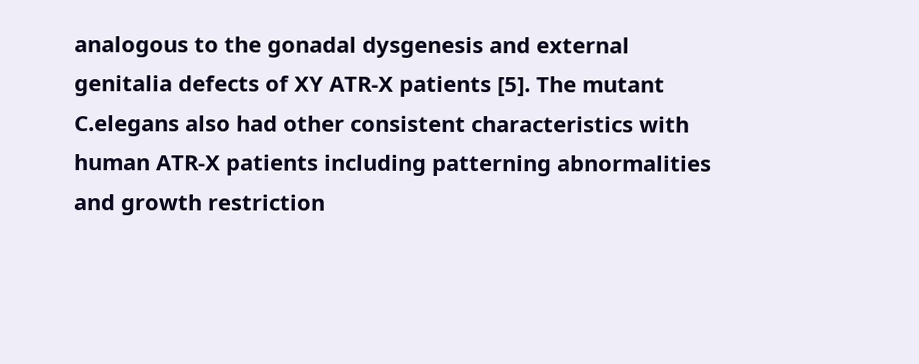analogous to the gonadal dysgenesis and external genitalia defects of XY ATR-X patients [5]. The mutant C.elegans also had other consistent characteristics with human ATR-X patients including patterning abnormalities and growth restriction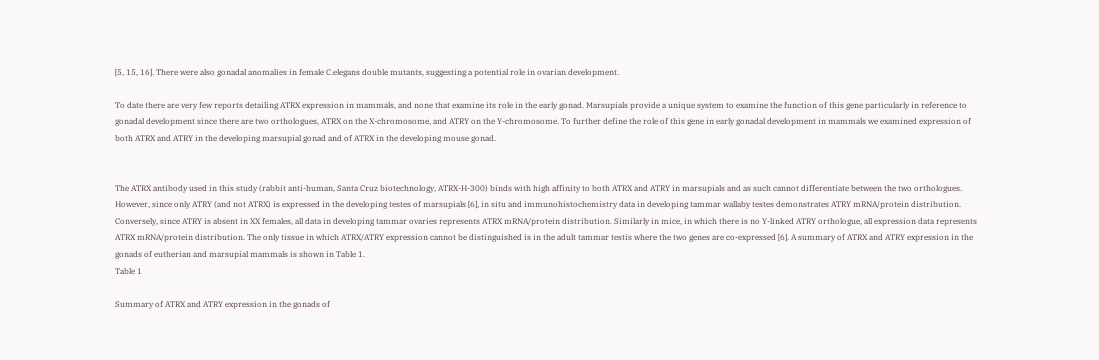[5, 15, 16]. There were also gonadal anomalies in female C.elegans double mutants, suggesting a potential role in ovarian development.

To date there are very few reports detailing ATRX expression in mammals, and none that examine its role in the early gonad. Marsupials provide a unique system to examine the function of this gene particularly in reference to gonadal development since there are two orthologues, ATRX on the X-chromosome, and ATRY on the Y-chromosome. To further define the role of this gene in early gonadal development in mammals we examined expression of both ATRX and ATRY in the developing marsupial gonad and of ATRX in the developing mouse gonad.


The ATRX antibody used in this study (rabbit anti-human, Santa Cruz biotechnology, ATRX-H-300) binds with high affinity to both ATRX and ATRY in marsupials and as such cannot differentiate between the two orthologues. However, since only ATRY (and not ATRX) is expressed in the developing testes of marsupials [6], in situ and immunohistochemistry data in developing tammar wallaby testes demonstrates ATRY mRNA/protein distribution. Conversely, since ATRY is absent in XX females, all data in developing tammar ovaries represents ATRX mRNA/protein distribution. Similarly in mice, in which there is no Y-linked ATRY orthologue, all expression data represents ATRX mRNA/protein distribution. The only tissue in which ATRX/ATRY expression cannot be distinguished is in the adult tammar testis where the two genes are co-expressed [6]. A summary of ATRX and ATRY expression in the gonads of eutherian and marsupial mammals is shown in Table 1.
Table 1

Summary of ATRX and ATRY expression in the gonads of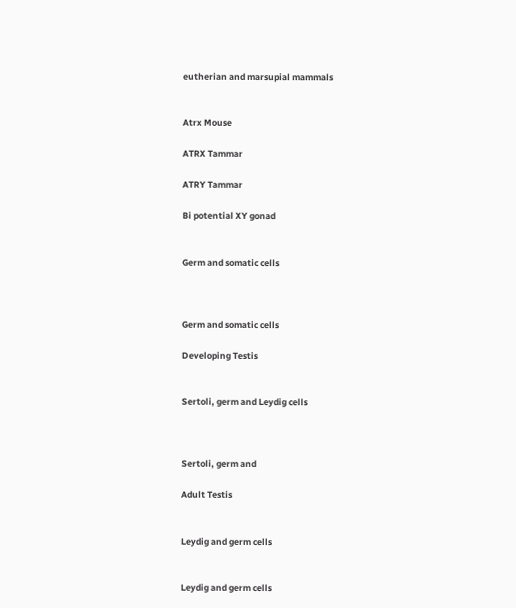eutherian and marsupial mammals


Atrx Mouse

ATRX Tammar

ATRY Tammar

Bi potential XY gonad


Germ and somatic cells



Germ and somatic cells

Developing Testis


Sertoli, germ and Leydig cells



Sertoli, germ and

Adult Testis


Leydig and germ cells


Leydig and germ cells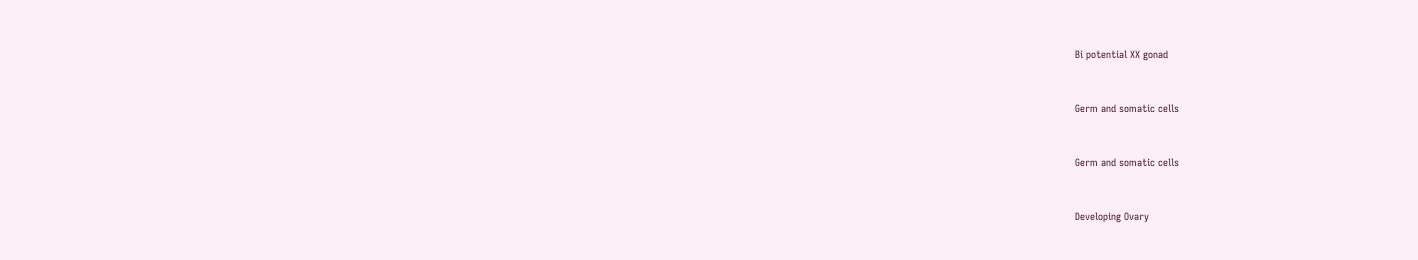Bi potential XX gonad


Germ and somatic cells


Germ and somatic cells


Developing Ovary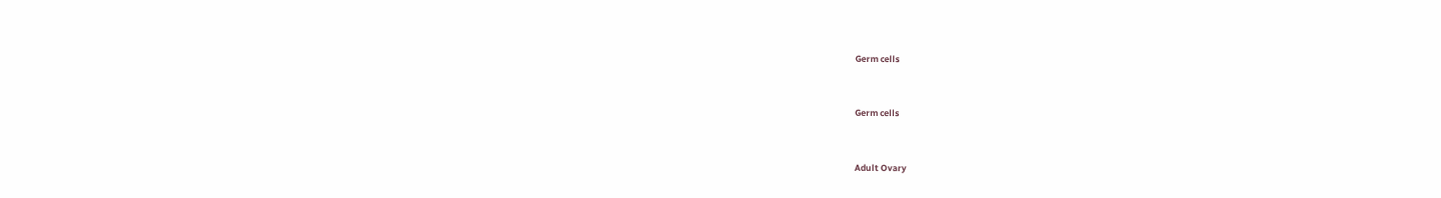Germ cells


Germ cells


Adult Ovary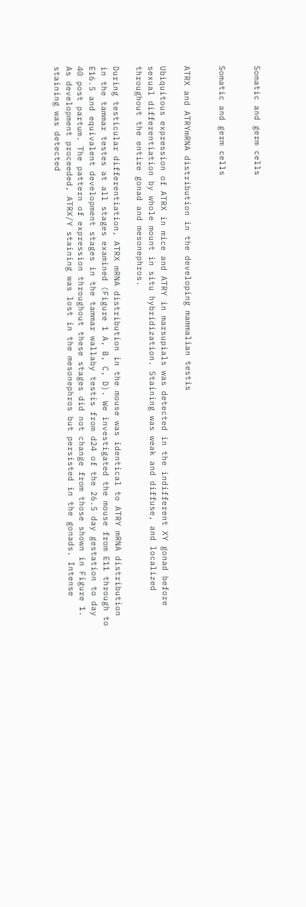Somatic and germ cells


Somatic and germ cells


ATRX and ATRYmRNA distribution in the developing mammalian testis

Ubiquitous expression of ATRX in mice and ATRY in marsupials was detected in the indifferent XY gonad before sexual differentiation by whole mount in situ hybridization. Staining was weak and diffuse, and localized throughout the entire gonad and mesonephros.

During testicular differentiation, ATRX mRNA distribution in the mouse was identical to ATRY mRNA distribution in the tammar testes at all stages examined (Figure 1 A, B, C, D). We investigated the mouse from E11 through to E16.5 and equivalent development stages in the tammar wallaby testis from d24 of the 26.5 day gestation to day 40 post partum. The pattern of expression throughout these stages did not change from those shown in Figure 1. As development proceeded, ATRX/Y staining was lost in the mesonephros but persisted in the gonads. Intense staining was detected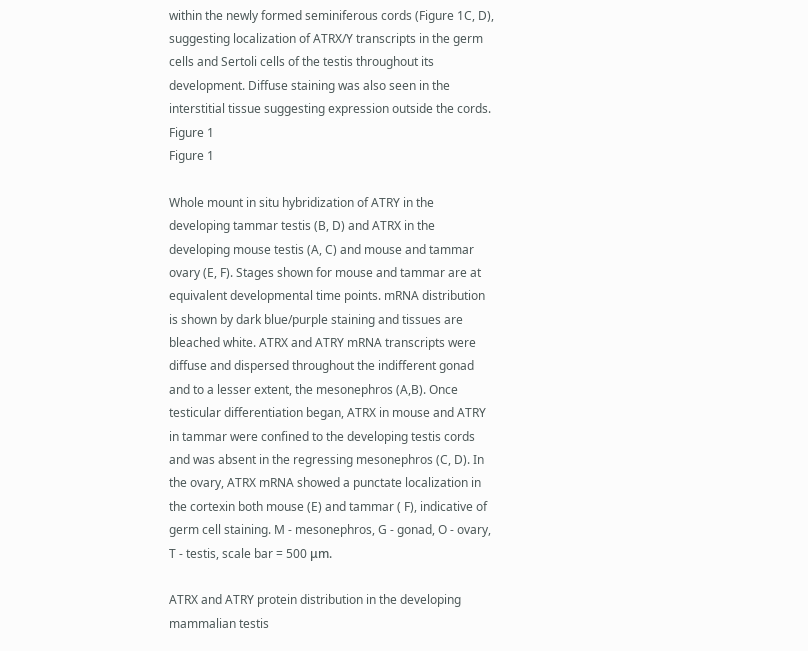within the newly formed seminiferous cords (Figure 1C, D), suggesting localization of ATRX/Y transcripts in the germ cells and Sertoli cells of the testis throughout its development. Diffuse staining was also seen in the interstitial tissue suggesting expression outside the cords.
Figure 1
Figure 1

Whole mount in situ hybridization of ATRY in the developing tammar testis (B, D) and ATRX in the developing mouse testis (A, C) and mouse and tammar ovary (E, F). Stages shown for mouse and tammar are at equivalent developmental time points. mRNA distribution is shown by dark blue/purple staining and tissues are bleached white. ATRX and ATRY mRNA transcripts were diffuse and dispersed throughout the indifferent gonad and to a lesser extent, the mesonephros (A,B). Once testicular differentiation began, ATRX in mouse and ATRY in tammar were confined to the developing testis cords and was absent in the regressing mesonephros (C, D). In the ovary, ATRX mRNA showed a punctate localization in the cortexin both mouse (E) and tammar ( F), indicative of germ cell staining. M - mesonephros, G - gonad, O - ovary, T - testis, scale bar = 500 μm.

ATRX and ATRY protein distribution in the developing mammalian testis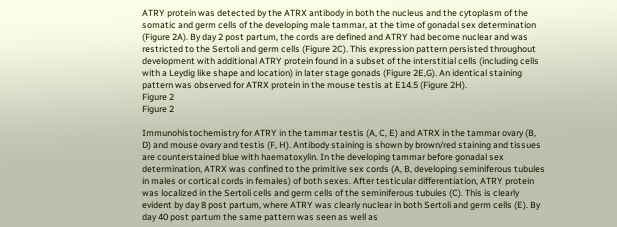ATRY protein was detected by the ATRX antibody in both the nucleus and the cytoplasm of the somatic and germ cells of the developing male tammar, at the time of gonadal sex determination (Figure 2A). By day 2 post partum, the cords are defined and ATRY had become nuclear and was restricted to the Sertoli and germ cells (Figure 2C). This expression pattern persisted throughout development with additional ATRY protein found in a subset of the interstitial cells (including cells with a Leydig like shape and location) in later stage gonads (Figure 2E,G). An identical staining pattern was observed for ATRX protein in the mouse testis at E14.5 (Figure 2H).
Figure 2
Figure 2

Immunohistochemistry for ATRY in the tammar testis (A, C, E) and ATRX in the tammar ovary (B, D) and mouse ovary and testis (F, H). Antibody staining is shown by brown/red staining and tissues are counterstained blue with haematoxylin. In the developing tammar before gonadal sex determination, ATRX was confined to the primitive sex cords (A, B, developing seminiferous tubules in males or cortical cords in females) of both sexes. After testicular differentiation, ATRY protein was localized in the Sertoli cells and germ cells of the seminiferous tubules (C). This is clearly evident by day 8 post partum, where ATRY was clearly nuclear in both Sertoli and germ cells (E). By day 40 post partum the same pattern was seen as well as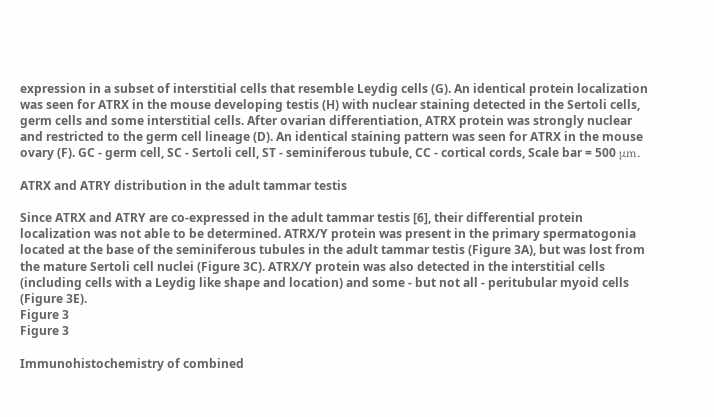expression in a subset of interstitial cells that resemble Leydig cells (G). An identical protein localization was seen for ATRX in the mouse developing testis (H) with nuclear staining detected in the Sertoli cells, germ cells and some interstitial cells. After ovarian differentiation, ATRX protein was strongly nuclear and restricted to the germ cell lineage (D). An identical staining pattern was seen for ATRX in the mouse ovary (F). GC - germ cell, SC - Sertoli cell, ST - seminiferous tubule, CC - cortical cords, Scale bar = 500 μm.

ATRX and ATRY distribution in the adult tammar testis

Since ATRX and ATRY are co-expressed in the adult tammar testis [6], their differential protein localization was not able to be determined. ATRX/Y protein was present in the primary spermatogonia located at the base of the seminiferous tubules in the adult tammar testis (Figure 3A), but was lost from the mature Sertoli cell nuclei (Figure 3C). ATRX/Y protein was also detected in the interstitial cells (including cells with a Leydig like shape and location) and some - but not all - peritubular myoid cells (Figure 3E).
Figure 3
Figure 3

Immunohistochemistry of combined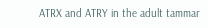ATRX and ATRY in the adult tammar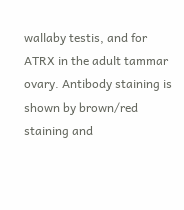wallaby testis, and for ATRX in the adult tammar ovary. Antibody staining is shown by brown/red staining and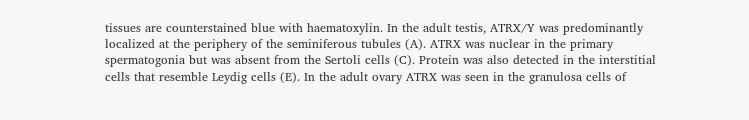tissues are counterstained blue with haematoxylin. In the adult testis, ATRX/Y was predominantly localized at the periphery of the seminiferous tubules (A). ATRX was nuclear in the primary spermatogonia but was absent from the Sertoli cells (C). Protein was also detected in the interstitial cells that resemble Leydig cells (E). In the adult ovary ATRX was seen in the granulosa cells of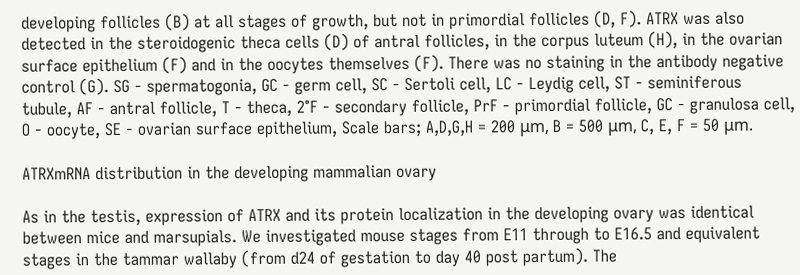developing follicles (B) at all stages of growth, but not in primordial follicles (D, F). ATRX was also detected in the steroidogenic theca cells (D) of antral follicles, in the corpus luteum (H), in the ovarian surface epithelium (F) and in the oocytes themselves (F). There was no staining in the antibody negative control (G). SG - spermatogonia, GC - germ cell, SC - Sertoli cell, LC - Leydig cell, ST - seminiferous tubule, AF - antral follicle, T - theca, 2°F - secondary follicle, PrF - primordial follicle, GC - granulosa cell, O - oocyte, SE - ovarian surface epithelium, Scale bars; A,D,G,H = 200 μm, B = 500 μm, C, E, F = 50 μm.

ATRXmRNA distribution in the developing mammalian ovary

As in the testis, expression of ATRX and its protein localization in the developing ovary was identical between mice and marsupials. We investigated mouse stages from E11 through to E16.5 and equivalent stages in the tammar wallaby (from d24 of gestation to day 40 post partum). The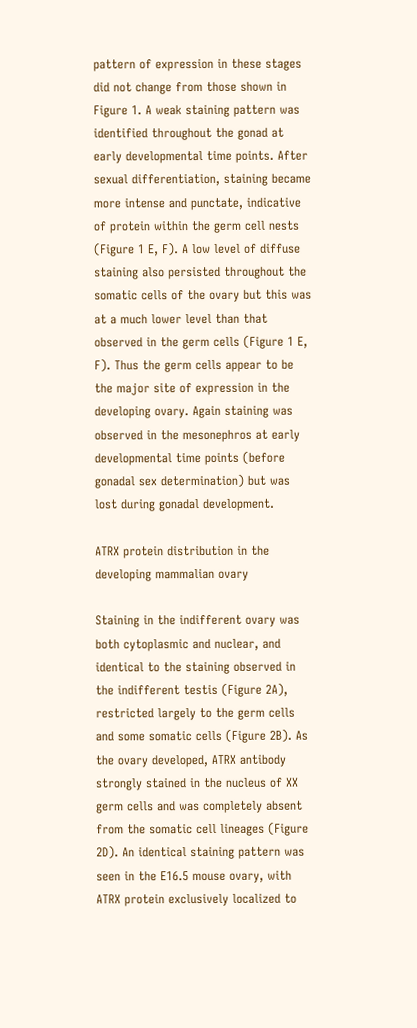pattern of expression in these stages did not change from those shown in Figure 1. A weak staining pattern was identified throughout the gonad at early developmental time points. After sexual differentiation, staining became more intense and punctate, indicative of protein within the germ cell nests (Figure 1 E, F). A low level of diffuse staining also persisted throughout the somatic cells of the ovary but this was at a much lower level than that observed in the germ cells (Figure 1 E, F). Thus the germ cells appear to be the major site of expression in the developing ovary. Again staining was observed in the mesonephros at early developmental time points (before gonadal sex determination) but was lost during gonadal development.

ATRX protein distribution in the developing mammalian ovary

Staining in the indifferent ovary was both cytoplasmic and nuclear, and identical to the staining observed in the indifferent testis (Figure 2A), restricted largely to the germ cells and some somatic cells (Figure 2B). As the ovary developed, ATRX antibody strongly stained in the nucleus of XX germ cells and was completely absent from the somatic cell lineages (Figure 2D). An identical staining pattern was seen in the E16.5 mouse ovary, with ATRX protein exclusively localized to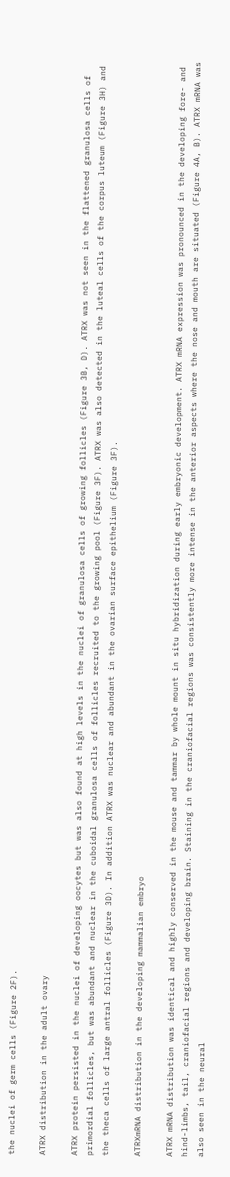the nuclei of germ cells (Figure 2F).

ATRX distribution in the adult ovary

ATRX protein persisted in the nuclei of developing oocytes but was also found at high levels in the nuclei of granulosa cells of growing follicles (Figure 3B, D). ATRX was not seen in the flattened granulosa cells of primordial follicles, but was abundant and nuclear in the cuboidal granulosa cells of follicles recruited to the growing pool (Figure 3F). ATRX was also detected in the luteal cells of the corpus luteum (Figure 3H) and the theca cells of large antral follicles (Figure 3D). In addition ATRX was nuclear and abundant in the ovarian surface epithelium (Figure 3F).

ATRXmRNA distribution in the developing mammalian embryo

ATRX mRNA distribution was identical and highly conserved in the mouse and tammar by whole mount in situ hybridization during early embryonic development. ATRX mRNA expression was pronounced in the developing fore- and hind-limbs, tail, craniofacial regions and developing brain. Staining in the craniofacial regions was consistently more intense in the anterior aspects where the nose and mouth are situated (Figure 4A, B). ATRX mRNA was also seen in the neural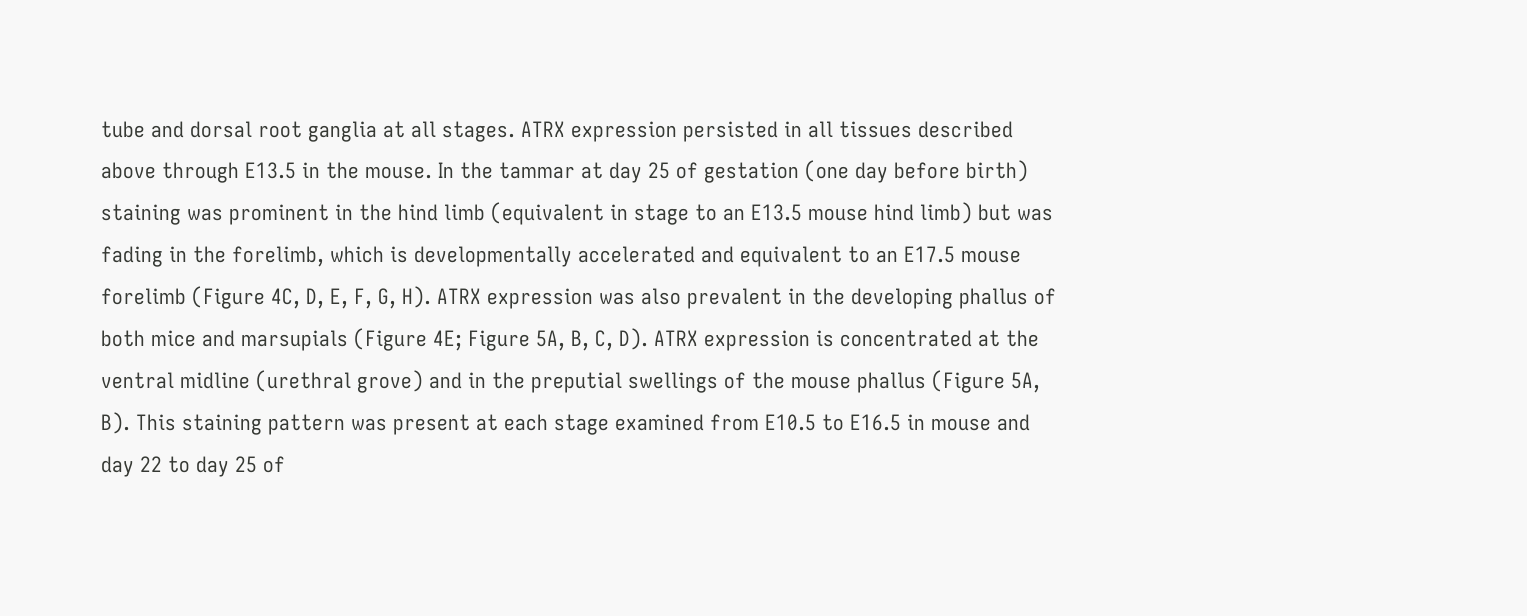tube and dorsal root ganglia at all stages. ATRX expression persisted in all tissues described above through E13.5 in the mouse. In the tammar at day 25 of gestation (one day before birth) staining was prominent in the hind limb (equivalent in stage to an E13.5 mouse hind limb) but was fading in the forelimb, which is developmentally accelerated and equivalent to an E17.5 mouse forelimb (Figure 4C, D, E, F, G, H). ATRX expression was also prevalent in the developing phallus of both mice and marsupials (Figure 4E; Figure 5A, B, C, D). ATRX expression is concentrated at the ventral midline (urethral grove) and in the preputial swellings of the mouse phallus (Figure 5A, B). This staining pattern was present at each stage examined from E10.5 to E16.5 in mouse and day 22 to day 25 of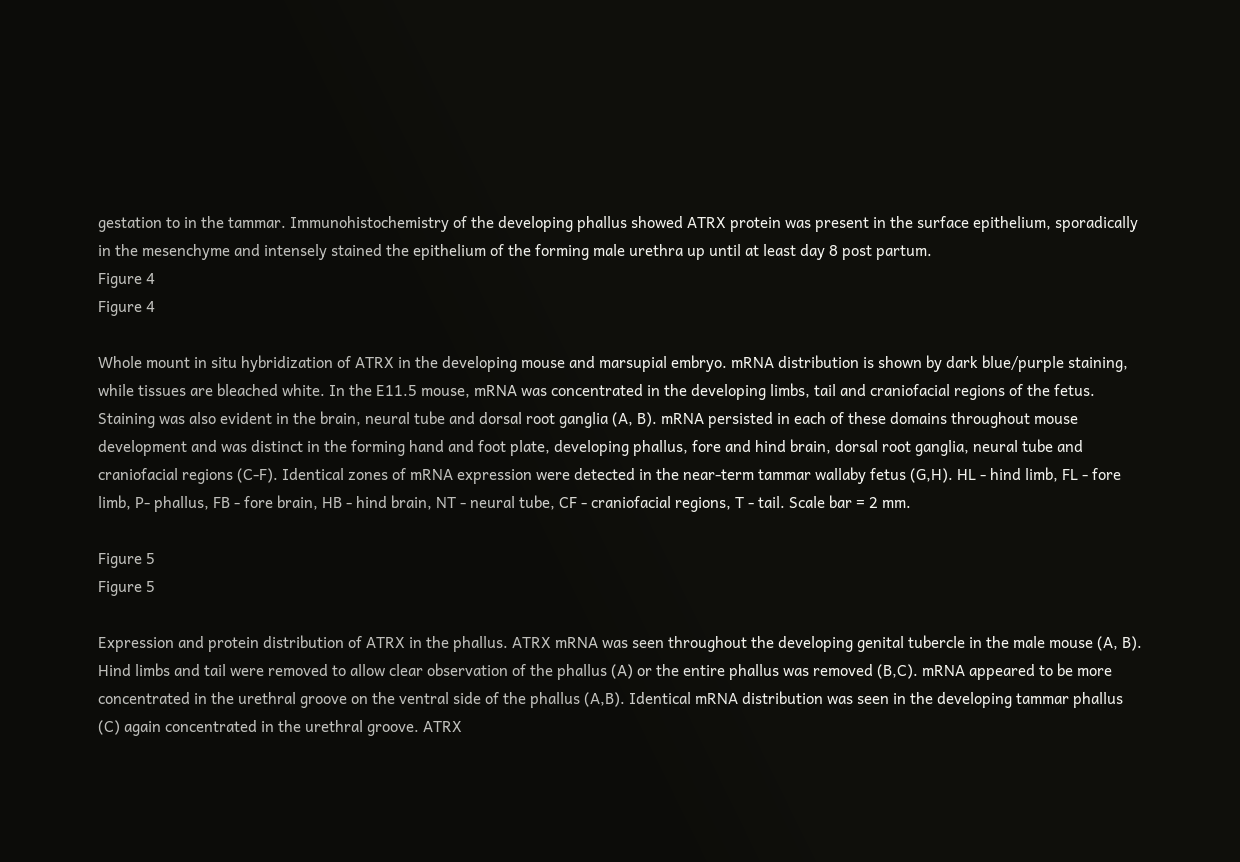gestation to in the tammar. Immunohistochemistry of the developing phallus showed ATRX protein was present in the surface epithelium, sporadically in the mesenchyme and intensely stained the epithelium of the forming male urethra up until at least day 8 post partum.
Figure 4
Figure 4

Whole mount in situ hybridization of ATRX in the developing mouse and marsupial embryo. mRNA distribution is shown by dark blue/purple staining, while tissues are bleached white. In the E11.5 mouse, mRNA was concentrated in the developing limbs, tail and craniofacial regions of the fetus. Staining was also evident in the brain, neural tube and dorsal root ganglia (A, B). mRNA persisted in each of these domains throughout mouse development and was distinct in the forming hand and foot plate, developing phallus, fore and hind brain, dorsal root ganglia, neural tube and craniofacial regions (C-F). Identical zones of mRNA expression were detected in the near-term tammar wallaby fetus (G,H). HL - hind limb, FL - fore limb, P- phallus, FB - fore brain, HB - hind brain, NT - neural tube, CF - craniofacial regions, T - tail. Scale bar = 2 mm.

Figure 5
Figure 5

Expression and protein distribution of ATRX in the phallus. ATRX mRNA was seen throughout the developing genital tubercle in the male mouse (A, B). Hind limbs and tail were removed to allow clear observation of the phallus (A) or the entire phallus was removed (B,C). mRNA appeared to be more concentrated in the urethral groove on the ventral side of the phallus (A,B). Identical mRNA distribution was seen in the developing tammar phallus (C) again concentrated in the urethral groove. ATRX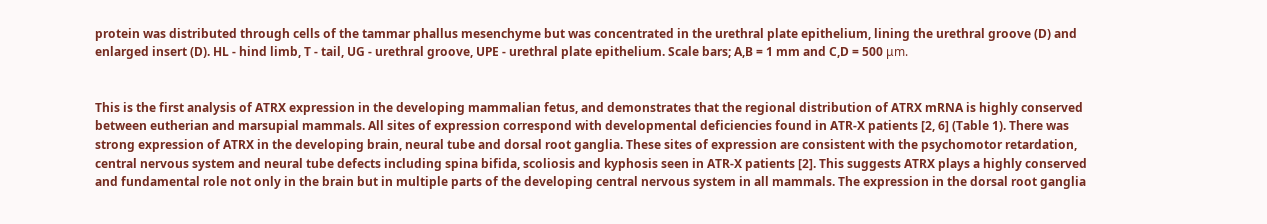protein was distributed through cells of the tammar phallus mesenchyme but was concentrated in the urethral plate epithelium, lining the urethral groove (D) and enlarged insert (D). HL - hind limb, T - tail, UG - urethral groove, UPE - urethral plate epithelium. Scale bars; A,B = 1 mm and C,D = 500 μm.


This is the first analysis of ATRX expression in the developing mammalian fetus, and demonstrates that the regional distribution of ATRX mRNA is highly conserved between eutherian and marsupial mammals. All sites of expression correspond with developmental deficiencies found in ATR-X patients [2, 6] (Table 1). There was strong expression of ATRX in the developing brain, neural tube and dorsal root ganglia. These sites of expression are consistent with the psychomotor retardation, central nervous system and neural tube defects including spina bifida, scoliosis and kyphosis seen in ATR-X patients [2]. This suggests ATRX plays a highly conserved and fundamental role not only in the brain but in multiple parts of the developing central nervous system in all mammals. The expression in the dorsal root ganglia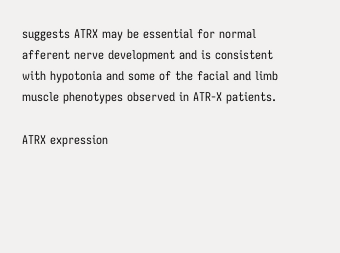suggests ATRX may be essential for normal afferent nerve development and is consistent with hypotonia and some of the facial and limb muscle phenotypes observed in ATR-X patients.

ATRX expression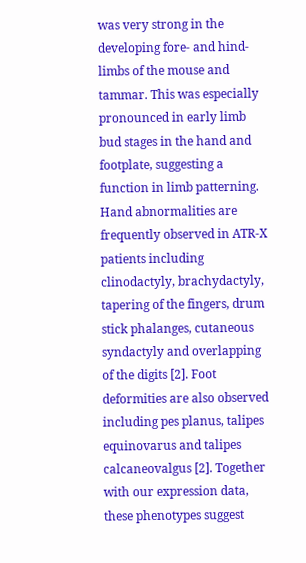was very strong in the developing fore- and hind-limbs of the mouse and tammar. This was especially pronounced in early limb bud stages in the hand and footplate, suggesting a function in limb patterning. Hand abnormalities are frequently observed in ATR-X patients including clinodactyly, brachydactyly, tapering of the fingers, drum stick phalanges, cutaneous syndactyly and overlapping of the digits [2]. Foot deformities are also observed including pes planus, talipes equinovarus and talipes calcaneovalgus [2]. Together with our expression data, these phenotypes suggest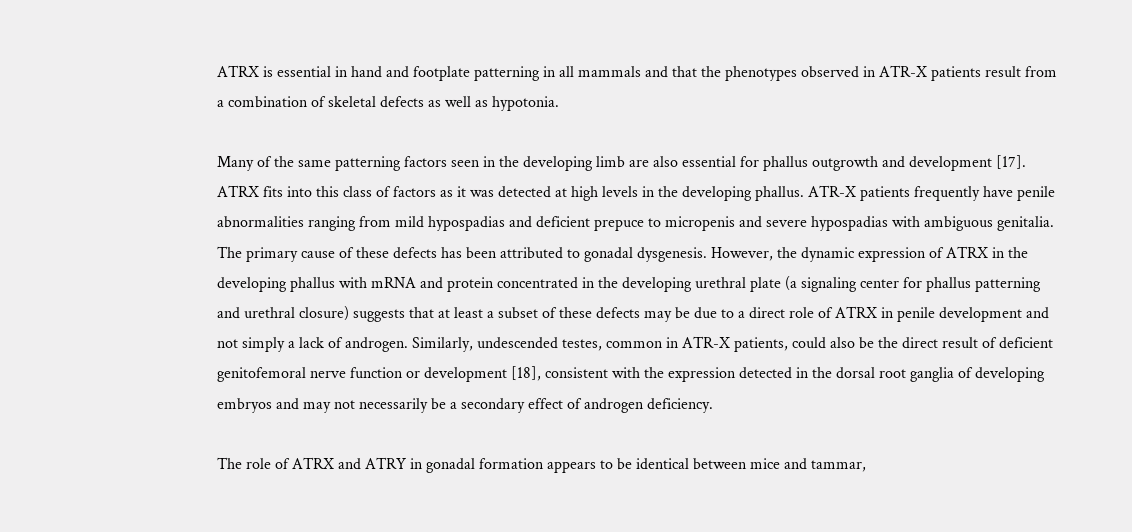ATRX is essential in hand and footplate patterning in all mammals and that the phenotypes observed in ATR-X patients result from a combination of skeletal defects as well as hypotonia.

Many of the same patterning factors seen in the developing limb are also essential for phallus outgrowth and development [17]. ATRX fits into this class of factors as it was detected at high levels in the developing phallus. ATR-X patients frequently have penile abnormalities ranging from mild hypospadias and deficient prepuce to micropenis and severe hypospadias with ambiguous genitalia. The primary cause of these defects has been attributed to gonadal dysgenesis. However, the dynamic expression of ATRX in the developing phallus with mRNA and protein concentrated in the developing urethral plate (a signaling center for phallus patterning and urethral closure) suggests that at least a subset of these defects may be due to a direct role of ATRX in penile development and not simply a lack of androgen. Similarly, undescended testes, common in ATR-X patients, could also be the direct result of deficient genitofemoral nerve function or development [18], consistent with the expression detected in the dorsal root ganglia of developing embryos and may not necessarily be a secondary effect of androgen deficiency.

The role of ATRX and ATRY in gonadal formation appears to be identical between mice and tammar,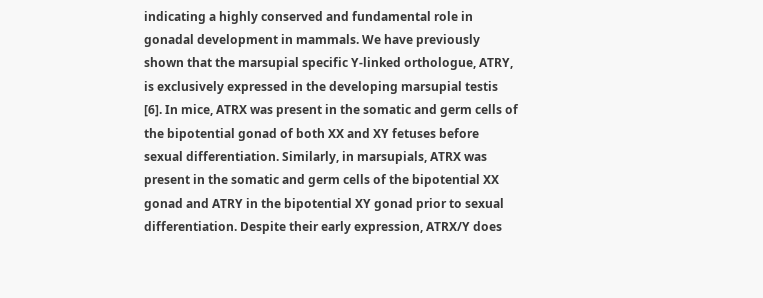indicating a highly conserved and fundamental role in gonadal development in mammals. We have previously shown that the marsupial specific Y-linked orthologue, ATRY, is exclusively expressed in the developing marsupial testis [6]. In mice, ATRX was present in the somatic and germ cells of the bipotential gonad of both XX and XY fetuses before sexual differentiation. Similarly, in marsupials, ATRX was present in the somatic and germ cells of the bipotential XX gonad and ATRY in the bipotential XY gonad prior to sexual differentiation. Despite their early expression, ATRX/Y does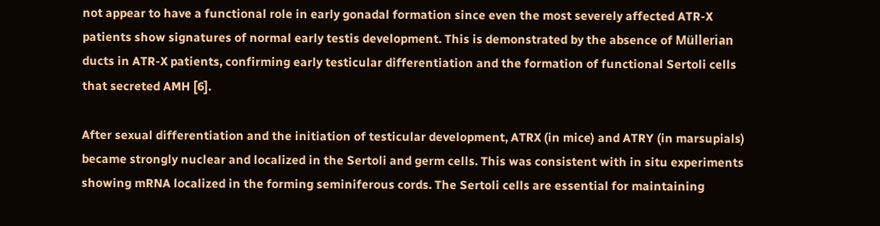not appear to have a functional role in early gonadal formation since even the most severely affected ATR-X patients show signatures of normal early testis development. This is demonstrated by the absence of Müllerian ducts in ATR-X patients, confirming early testicular differentiation and the formation of functional Sertoli cells that secreted AMH [6].

After sexual differentiation and the initiation of testicular development, ATRX (in mice) and ATRY (in marsupials) became strongly nuclear and localized in the Sertoli and germ cells. This was consistent with in situ experiments showing mRNA localized in the forming seminiferous cords. The Sertoli cells are essential for maintaining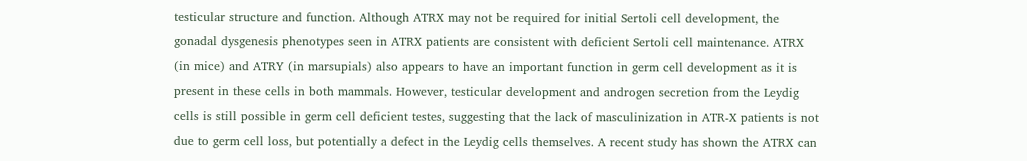testicular structure and function. Although ATRX may not be required for initial Sertoli cell development, the gonadal dysgenesis phenotypes seen in ATRX patients are consistent with deficient Sertoli cell maintenance. ATRX (in mice) and ATRY (in marsupials) also appears to have an important function in germ cell development as it is present in these cells in both mammals. However, testicular development and androgen secretion from the Leydig cells is still possible in germ cell deficient testes, suggesting that the lack of masculinization in ATR-X patients is not due to germ cell loss, but potentially a defect in the Leydig cells themselves. A recent study has shown the ATRX can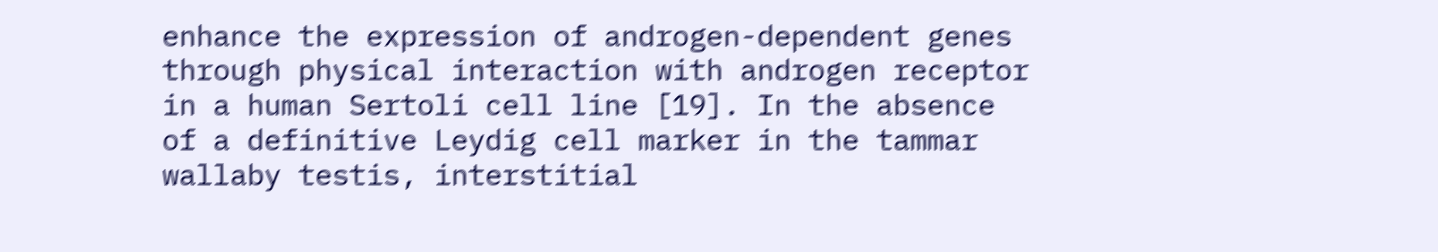enhance the expression of androgen-dependent genes through physical interaction with androgen receptor in a human Sertoli cell line [19]. In the absence of a definitive Leydig cell marker in the tammar wallaby testis, interstitial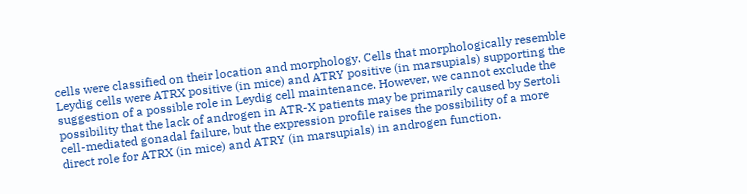cells were classified on their location and morphology. Cells that morphologically resemble Leydig cells were ATRX positive (in mice) and ATRY positive (in marsupials) supporting the suggestion of a possible role in Leydig cell maintenance. However, we cannot exclude the possibility that the lack of androgen in ATR-X patients may be primarily caused by Sertoli cell-mediated gonadal failure, but the expression profile raises the possibility of a more direct role for ATRX (in mice) and ATRY (in marsupials) in androgen function.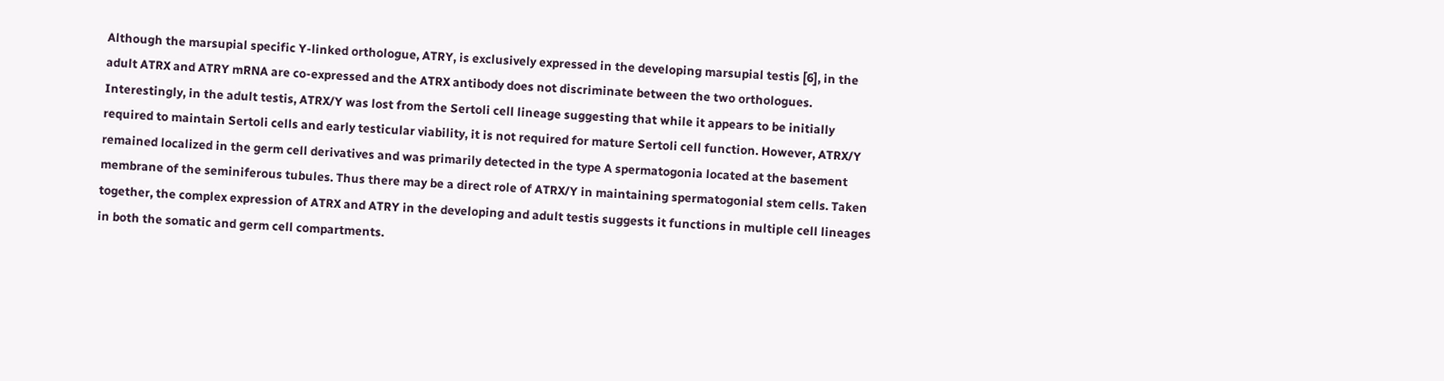Although the marsupial specific Y-linked orthologue, ATRY, is exclusively expressed in the developing marsupial testis [6], in the adult ATRX and ATRY mRNA are co-expressed and the ATRX antibody does not discriminate between the two orthologues. Interestingly, in the adult testis, ATRX/Y was lost from the Sertoli cell lineage suggesting that while it appears to be initially required to maintain Sertoli cells and early testicular viability, it is not required for mature Sertoli cell function. However, ATRX/Y remained localized in the germ cell derivatives and was primarily detected in the type A spermatogonia located at the basement membrane of the seminiferous tubules. Thus there may be a direct role of ATRX/Y in maintaining spermatogonial stem cells. Taken together, the complex expression of ATRX and ATRY in the developing and adult testis suggests it functions in multiple cell lineages in both the somatic and germ cell compartments.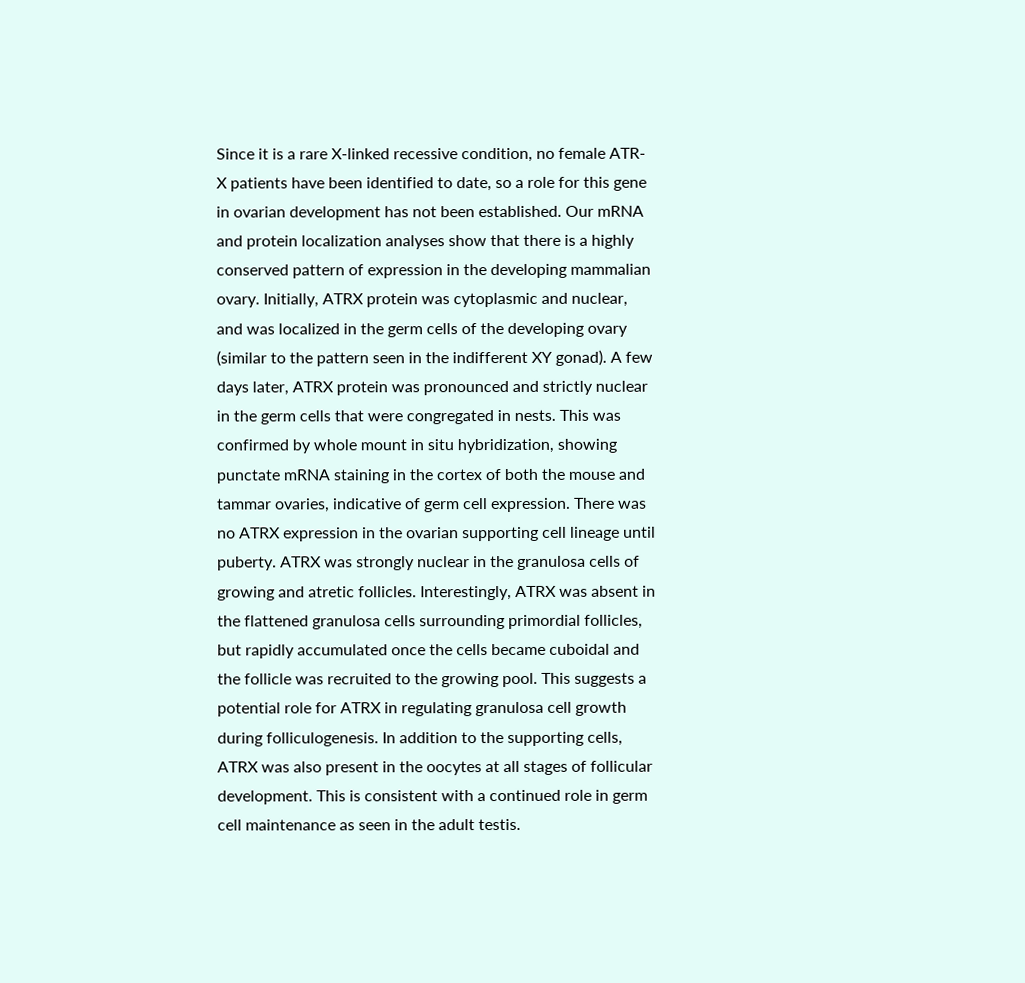Since it is a rare X-linked recessive condition, no female ATR-X patients have been identified to date, so a role for this gene in ovarian development has not been established. Our mRNA and protein localization analyses show that there is a highly conserved pattern of expression in the developing mammalian ovary. Initially, ATRX protein was cytoplasmic and nuclear, and was localized in the germ cells of the developing ovary (similar to the pattern seen in the indifferent XY gonad). A few days later, ATRX protein was pronounced and strictly nuclear in the germ cells that were congregated in nests. This was confirmed by whole mount in situ hybridization, showing punctate mRNA staining in the cortex of both the mouse and tammar ovaries, indicative of germ cell expression. There was no ATRX expression in the ovarian supporting cell lineage until puberty. ATRX was strongly nuclear in the granulosa cells of growing and atretic follicles. Interestingly, ATRX was absent in the flattened granulosa cells surrounding primordial follicles, but rapidly accumulated once the cells became cuboidal and the follicle was recruited to the growing pool. This suggests a potential role for ATRX in regulating granulosa cell growth during folliculogenesis. In addition to the supporting cells, ATRX was also present in the oocytes at all stages of follicular development. This is consistent with a continued role in germ cell maintenance as seen in the adult testis.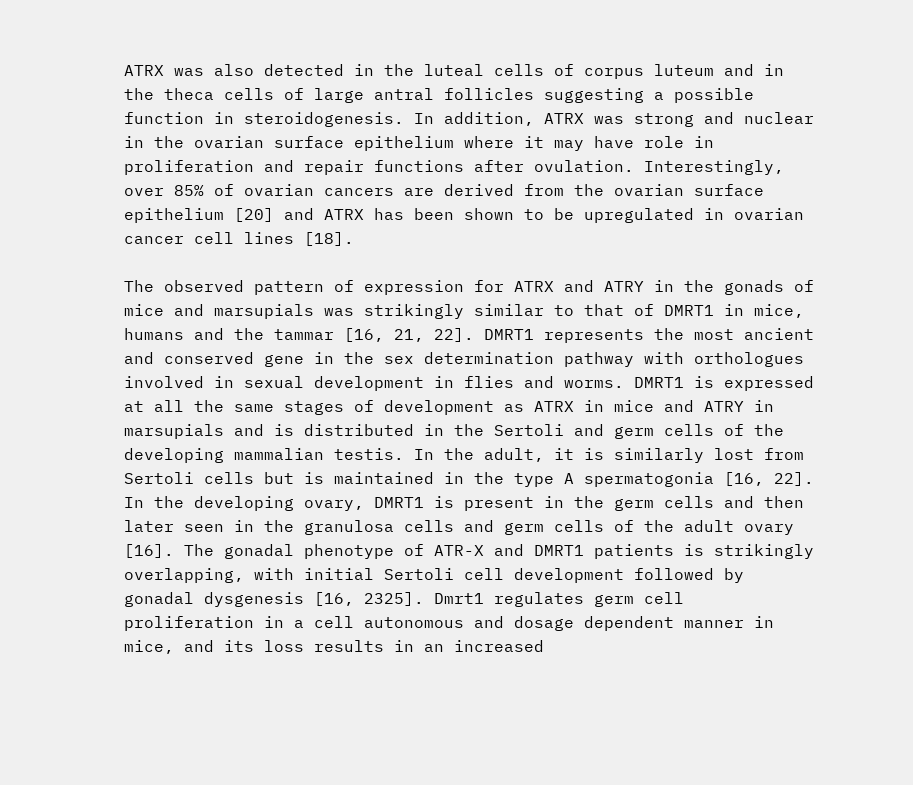ATRX was also detected in the luteal cells of corpus luteum and in the theca cells of large antral follicles suggesting a possible function in steroidogenesis. In addition, ATRX was strong and nuclear in the ovarian surface epithelium where it may have role in proliferation and repair functions after ovulation. Interestingly, over 85% of ovarian cancers are derived from the ovarian surface epithelium [20] and ATRX has been shown to be upregulated in ovarian cancer cell lines [18].

The observed pattern of expression for ATRX and ATRY in the gonads of mice and marsupials was strikingly similar to that of DMRT1 in mice, humans and the tammar [16, 21, 22]. DMRT1 represents the most ancient and conserved gene in the sex determination pathway with orthologues involved in sexual development in flies and worms. DMRT1 is expressed at all the same stages of development as ATRX in mice and ATRY in marsupials and is distributed in the Sertoli and germ cells of the developing mammalian testis. In the adult, it is similarly lost from Sertoli cells but is maintained in the type A spermatogonia [16, 22]. In the developing ovary, DMRT1 is present in the germ cells and then later seen in the granulosa cells and germ cells of the adult ovary [16]. The gonadal phenotype of ATR-X and DMRT1 patients is strikingly overlapping, with initial Sertoli cell development followed by gonadal dysgenesis [16, 2325]. Dmrt1 regulates germ cell proliferation in a cell autonomous and dosage dependent manner in mice, and its loss results in an increased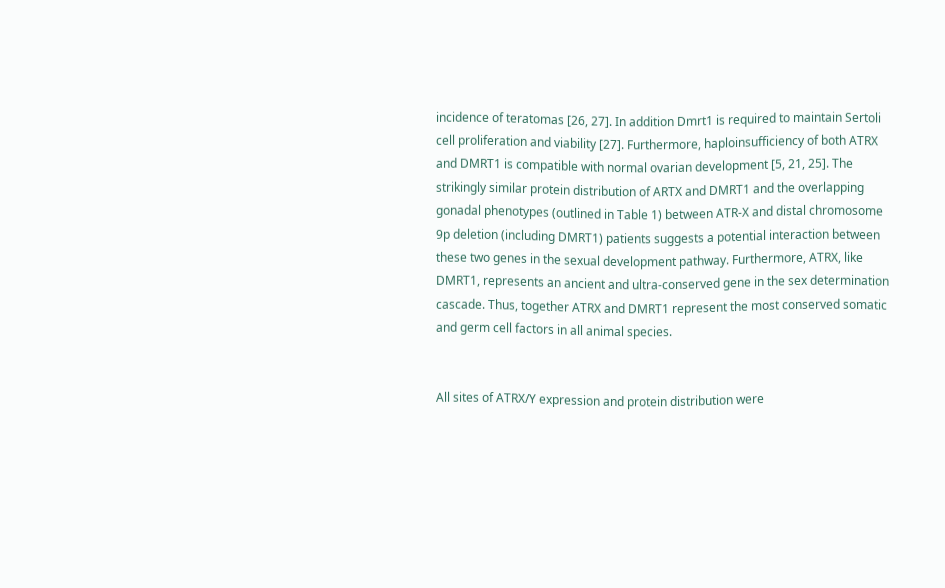incidence of teratomas [26, 27]. In addition Dmrt1 is required to maintain Sertoli cell proliferation and viability [27]. Furthermore, haploinsufficiency of both ATRX and DMRT1 is compatible with normal ovarian development [5, 21, 25]. The strikingly similar protein distribution of ARTX and DMRT1 and the overlapping gonadal phenotypes (outlined in Table 1) between ATR-X and distal chromosome 9p deletion (including DMRT1) patients suggests a potential interaction between these two genes in the sexual development pathway. Furthermore, ATRX, like DMRT1, represents an ancient and ultra-conserved gene in the sex determination cascade. Thus, together ATRX and DMRT1 represent the most conserved somatic and germ cell factors in all animal species.


All sites of ATRX/Y expression and protein distribution were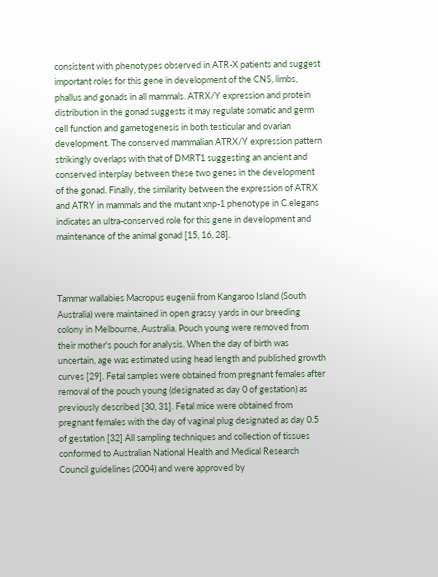consistent with phenotypes observed in ATR-X patients and suggest important roles for this gene in development of the CNS, limbs, phallus and gonads in all mammals. ATRX/Y expression and protein distribution in the gonad suggests it may regulate somatic and germ cell function and gametogenesis in both testicular and ovarian development. The conserved mammalian ATRX/Y expression pattern strikingly overlaps with that of DMRT1 suggesting an ancient and conserved interplay between these two genes in the development of the gonad. Finally, the similarity between the expression of ATRX and ATRY in mammals and the mutant xnp-1 phenotype in C.elegans indicates an ultra-conserved role for this gene in development and maintenance of the animal gonad [15, 16, 28].



Tammar wallabies Macropus eugenii from Kangaroo Island (South Australia) were maintained in open grassy yards in our breeding colony in Melbourne, Australia. Pouch young were removed from their mother's pouch for analysis. When the day of birth was uncertain, age was estimated using head length and published growth curves [29]. Fetal samples were obtained from pregnant females after removal of the pouch young (designated as day 0 of gestation) as previously described [30, 31]. Fetal mice were obtained from pregnant females with the day of vaginal plug designated as day 0.5 of gestation [32] All sampling techniques and collection of tissues conformed to Australian National Health and Medical Research Council guidelines (2004) and were approved by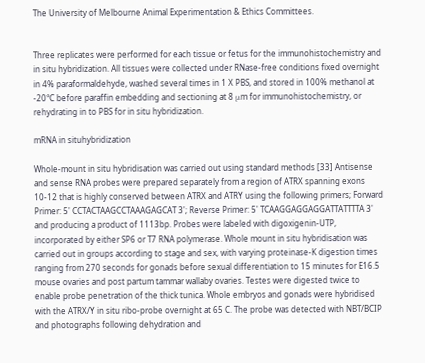The University of Melbourne Animal Experimentation & Ethics Committees.


Three replicates were performed for each tissue or fetus for the immunohistochemistry and in situ hybridization. All tissues were collected under RNase-free conditions fixed overnight in 4% paraformaldehyde, washed several times in 1 X PBS, and stored in 100% methanol at -20°C before paraffin embedding and sectioning at 8 μm for immunohistochemistry, or rehydrating in to PBS for in situ hybridization.

mRNA in situhybridization

Whole-mount in situ hybridisation was carried out using standard methods [33] Antisense and sense RNA probes were prepared separately from a region of ATRX spanning exons 10-12 that is highly conserved between ATRX and ATRY using the following primers; Forward Primer: 5' CCTACTAAGCCTAAAGAGCAT 3'; Reverse Primer: 5' TCAAGGAGGAGGATTATTTTA 3' and producing a product of 1113bp. Probes were labeled with digoxigenin-UTP, incorporated by either SP6 or T7 RNA polymerase. Whole mount in situ hybridisation was carried out in groups according to stage and sex, with varying proteinase-K digestion times ranging from 270 seconds for gonads before sexual differentiation to 15 minutes for E16.5 mouse ovaries and post partum tammar wallaby ovaries. Testes were digested twice to enable probe penetration of the thick tunica. Whole embryos and gonads were hybridised with the ATRX/Y in situ ribo-probe overnight at 65 C. The probe was detected with NBT/BCIP and photographs following dehydration and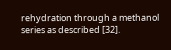rehydration through a methanol series as described [32].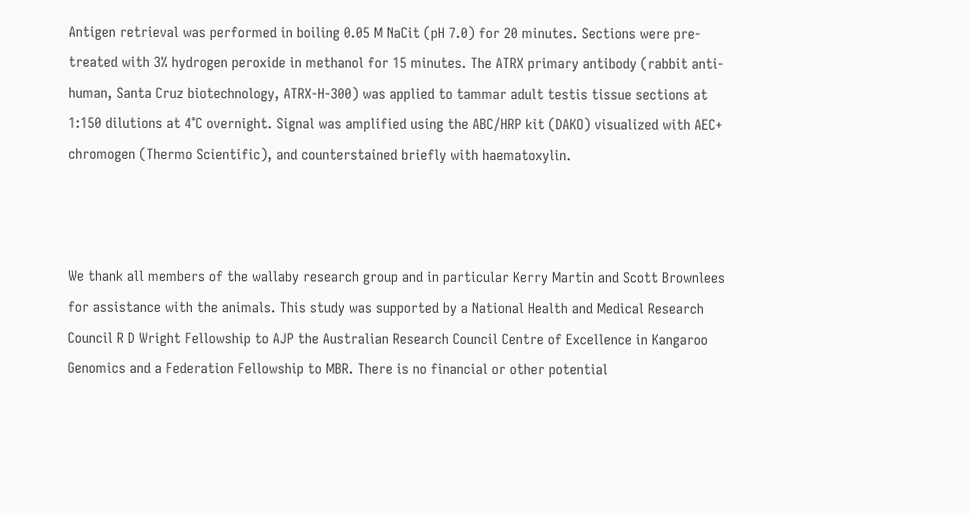Antigen retrieval was performed in boiling 0.05 M NaCit (pH 7.0) for 20 minutes. Sections were pre-treated with 3% hydrogen peroxide in methanol for 15 minutes. The ATRX primary antibody (rabbit anti-human, Santa Cruz biotechnology, ATRX-H-300) was applied to tammar adult testis tissue sections at 1:150 dilutions at 4°C overnight. Signal was amplified using the ABC/HRP kit (DAKO) visualized with AEC+ chromogen (Thermo Scientific), and counterstained briefly with haematoxylin.



We thank all members of the wallaby research group and in particular Kerry Martin and Scott Brownlees for assistance with the animals. This study was supported by a National Health and Medical Research Council R D Wright Fellowship to AJP the Australian Research Council Centre of Excellence in Kangaroo Genomics and a Federation Fellowship to MBR. There is no financial or other potential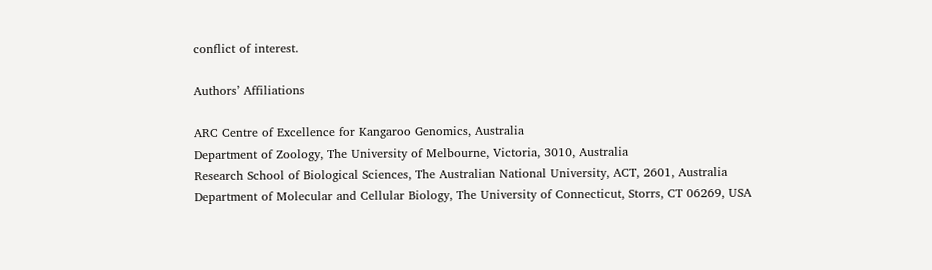conflict of interest.

Authors’ Affiliations

ARC Centre of Excellence for Kangaroo Genomics, Australia
Department of Zoology, The University of Melbourne, Victoria, 3010, Australia
Research School of Biological Sciences, The Australian National University, ACT, 2601, Australia
Department of Molecular and Cellular Biology, The University of Connecticut, Storrs, CT 06269, USA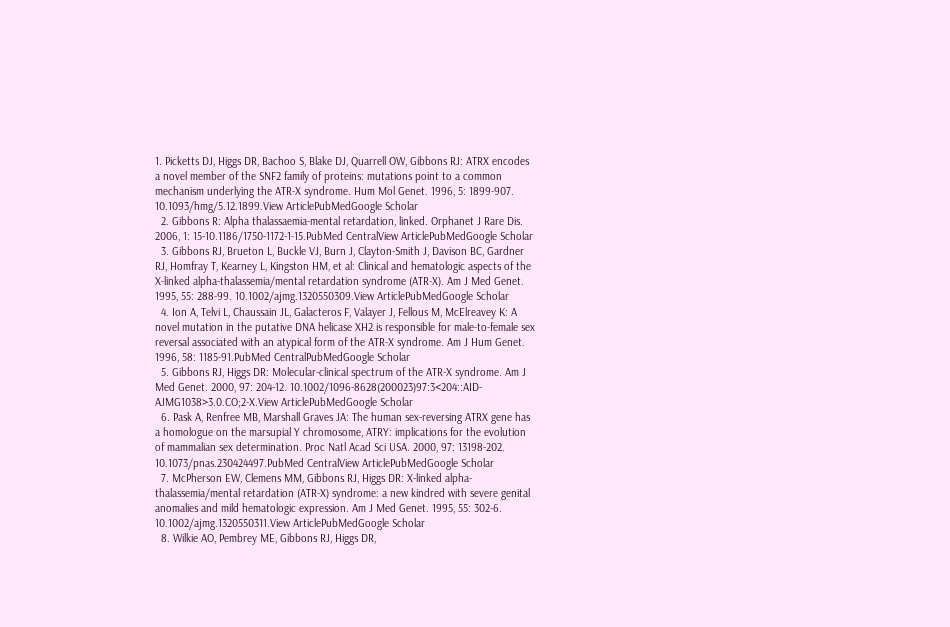1. Picketts DJ, Higgs DR, Bachoo S, Blake DJ, Quarrell OW, Gibbons RJ: ATRX encodes a novel member of the SNF2 family of proteins: mutations point to a common mechanism underlying the ATR-X syndrome. Hum Mol Genet. 1996, 5: 1899-907. 10.1093/hmg/5.12.1899.View ArticlePubMedGoogle Scholar
  2. Gibbons R: Alpha thalassaemia-mental retardation, linked. Orphanet J Rare Dis. 2006, 1: 15-10.1186/1750-1172-1-15.PubMed CentralView ArticlePubMedGoogle Scholar
  3. Gibbons RJ, Brueton L, Buckle VJ, Burn J, Clayton-Smith J, Davison BC, Gardner RJ, Homfray T, Kearney L, Kingston HM, et al: Clinical and hematologic aspects of the X-linked alpha-thalassemia/mental retardation syndrome (ATR-X). Am J Med Genet. 1995, 55: 288-99. 10.1002/ajmg.1320550309.View ArticlePubMedGoogle Scholar
  4. Ion A, Telvi L, Chaussain JL, Galacteros F, Valayer J, Fellous M, McElreavey K: A novel mutation in the putative DNA helicase XH2 is responsible for male-to-female sex reversal associated with an atypical form of the ATR-X syndrome. Am J Hum Genet. 1996, 58: 1185-91.PubMed CentralPubMedGoogle Scholar
  5. Gibbons RJ, Higgs DR: Molecular-clinical spectrum of the ATR-X syndrome. Am J Med Genet. 2000, 97: 204-12. 10.1002/1096-8628(200023)97:3<204::AID-AJMG1038>3.0.CO;2-X.View ArticlePubMedGoogle Scholar
  6. Pask A, Renfree MB, Marshall Graves JA: The human sex-reversing ATRX gene has a homologue on the marsupial Y chromosome, ATRY: implications for the evolution of mammalian sex determination. Proc Natl Acad Sci USA. 2000, 97: 13198-202. 10.1073/pnas.230424497.PubMed CentralView ArticlePubMedGoogle Scholar
  7. McPherson EW, Clemens MM, Gibbons RJ, Higgs DR: X-linked alpha-thalassemia/mental retardation (ATR-X) syndrome: a new kindred with severe genital anomalies and mild hematologic expression. Am J Med Genet. 1995, 55: 302-6. 10.1002/ajmg.1320550311.View ArticlePubMedGoogle Scholar
  8. Wilkie AO, Pembrey ME, Gibbons RJ, Higgs DR,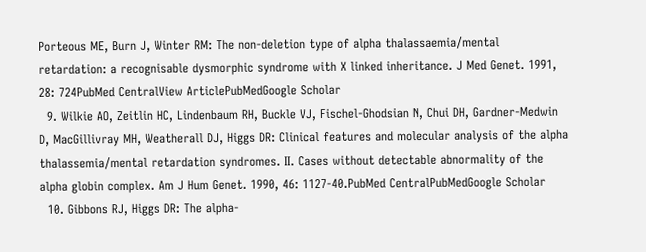Porteous ME, Burn J, Winter RM: The non-deletion type of alpha thalassaemia/mental retardation: a recognisable dysmorphic syndrome with X linked inheritance. J Med Genet. 1991, 28: 724PubMed CentralView ArticlePubMedGoogle Scholar
  9. Wilkie AO, Zeitlin HC, Lindenbaum RH, Buckle VJ, Fischel-Ghodsian N, Chui DH, Gardner-Medwin D, MacGillivray MH, Weatherall DJ, Higgs DR: Clinical features and molecular analysis of the alpha thalassemia/mental retardation syndromes. II. Cases without detectable abnormality of the alpha globin complex. Am J Hum Genet. 1990, 46: 1127-40.PubMed CentralPubMedGoogle Scholar
  10. Gibbons RJ, Higgs DR: The alpha-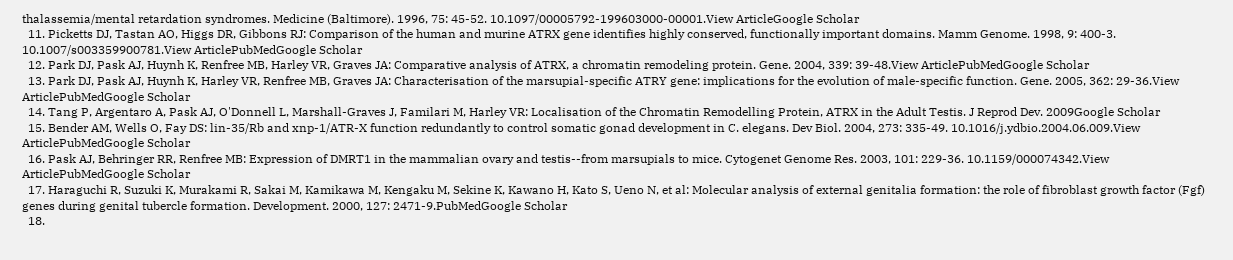thalassemia/mental retardation syndromes. Medicine (Baltimore). 1996, 75: 45-52. 10.1097/00005792-199603000-00001.View ArticleGoogle Scholar
  11. Picketts DJ, Tastan AO, Higgs DR, Gibbons RJ: Comparison of the human and murine ATRX gene identifies highly conserved, functionally important domains. Mamm Genome. 1998, 9: 400-3. 10.1007/s003359900781.View ArticlePubMedGoogle Scholar
  12. Park DJ, Pask AJ, Huynh K, Renfree MB, Harley VR, Graves JA: Comparative analysis of ATRX, a chromatin remodeling protein. Gene. 2004, 339: 39-48.View ArticlePubMedGoogle Scholar
  13. Park DJ, Pask AJ, Huynh K, Harley VR, Renfree MB, Graves JA: Characterisation of the marsupial-specific ATRY gene: implications for the evolution of male-specific function. Gene. 2005, 362: 29-36.View ArticlePubMedGoogle Scholar
  14. Tang P, Argentaro A, Pask AJ, O'Donnell L, Marshall-Graves J, Familari M, Harley VR: Localisation of the Chromatin Remodelling Protein, ATRX in the Adult Testis. J Reprod Dev. 2009Google Scholar
  15. Bender AM, Wells O, Fay DS: lin-35/Rb and xnp-1/ATR-X function redundantly to control somatic gonad development in C. elegans. Dev Biol. 2004, 273: 335-49. 10.1016/j.ydbio.2004.06.009.View ArticlePubMedGoogle Scholar
  16. Pask AJ, Behringer RR, Renfree MB: Expression of DMRT1 in the mammalian ovary and testis--from marsupials to mice. Cytogenet Genome Res. 2003, 101: 229-36. 10.1159/000074342.View ArticlePubMedGoogle Scholar
  17. Haraguchi R, Suzuki K, Murakami R, Sakai M, Kamikawa M, Kengaku M, Sekine K, Kawano H, Kato S, Ueno N, et al: Molecular analysis of external genitalia formation: the role of fibroblast growth factor (Fgf) genes during genital tubercle formation. Development. 2000, 127: 2471-9.PubMedGoogle Scholar
  18.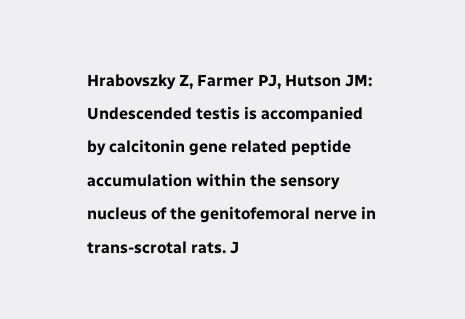Hrabovszky Z, Farmer PJ, Hutson JM: Undescended testis is accompanied by calcitonin gene related peptide accumulation within the sensory nucleus of the genitofemoral nerve in trans-scrotal rats. J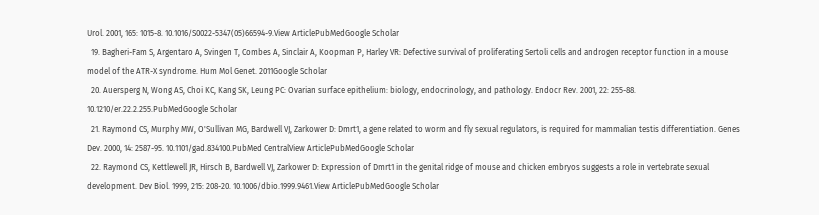Urol. 2001, 165: 1015-8. 10.1016/S0022-5347(05)66594-9.View ArticlePubMedGoogle Scholar
  19. Bagheri-Fam S, Argentaro A, Svingen T, Combes A, Sinclair A, Koopman P, Harley VR: Defective survival of proliferating Sertoli cells and androgen receptor function in a mouse model of the ATR-X syndrome. Hum Mol Genet. 2011Google Scholar
  20. Auersperg N, Wong AS, Choi KC, Kang SK, Leung PC: Ovarian surface epithelium: biology, endocrinology, and pathology. Endocr Rev. 2001, 22: 255-88. 10.1210/er.22.2.255.PubMedGoogle Scholar
  21. Raymond CS, Murphy MW, O'Sullivan MG, Bardwell VJ, Zarkower D: Dmrt1, a gene related to worm and fly sexual regulators, is required for mammalian testis differentiation. Genes Dev. 2000, 14: 2587-95. 10.1101/gad.834100.PubMed CentralView ArticlePubMedGoogle Scholar
  22. Raymond CS, Kettlewell JR, Hirsch B, Bardwell VJ, Zarkower D: Expression of Dmrt1 in the genital ridge of mouse and chicken embryos suggests a role in vertebrate sexual development. Dev Biol. 1999, 215: 208-20. 10.1006/dbio.1999.9461.View ArticlePubMedGoogle Scholar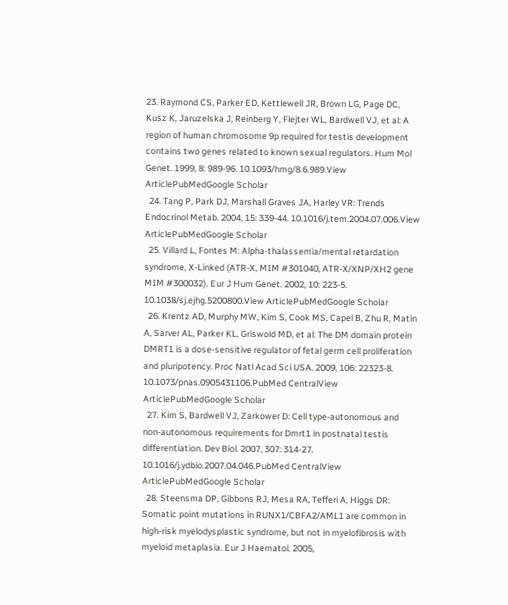23. Raymond CS, Parker ED, Kettlewell JR, Brown LG, Page DC, Kusz K, Jaruzelska J, Reinberg Y, Flejter WL, Bardwell VJ, et al: A region of human chromosome 9p required for testis development contains two genes related to known sexual regulators. Hum Mol Genet. 1999, 8: 989-96. 10.1093/hmg/8.6.989.View ArticlePubMedGoogle Scholar
  24. Tang P, Park DJ, Marshall Graves JA, Harley VR: Trends Endocrinol Metab. 2004, 15: 339-44. 10.1016/j.tem.2004.07.006.View ArticlePubMedGoogle Scholar
  25. Villard L, Fontes M: Alpha-thalassemia/mental retardation syndrome, X-Linked (ATR-X, MIM #301040, ATR-X/XNP/XH2 gene MIM #300032). Eur J Hum Genet. 2002, 10: 223-5. 10.1038/sj.ejhg.5200800.View ArticlePubMedGoogle Scholar
  26. Krentz AD, Murphy MW, Kim S, Cook MS, Capel B, Zhu R, Matin A, Sarver AL, Parker KL, Griswold MD, et al: The DM domain protein DMRT1 is a dose-sensitive regulator of fetal germ cell proliferation and pluripotency. Proc Natl Acad Sci USA. 2009, 106: 22323-8. 10.1073/pnas.0905431106.PubMed CentralView ArticlePubMedGoogle Scholar
  27. Kim S, Bardwell VJ, Zarkower D: Cell type-autonomous and non-autonomous requirements for Dmrt1 in postnatal testis differentiation. Dev Biol. 2007, 307: 314-27. 10.1016/j.ydbio.2007.04.046.PubMed CentralView ArticlePubMedGoogle Scholar
  28. Steensma DP, Gibbons RJ, Mesa RA, Tefferi A, Higgs DR: Somatic point mutations in RUNX1/CBFA2/AML1 are common in high-risk myelodysplastic syndrome, but not in myelofibrosis with myeloid metaplasia. Eur J Haematol. 2005,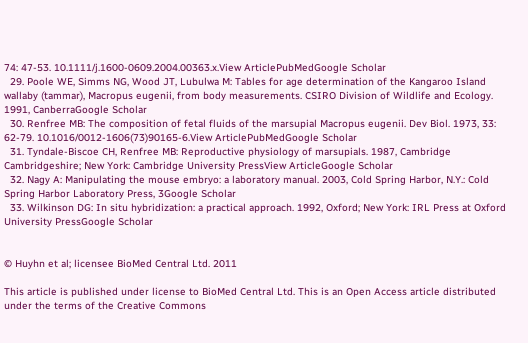74: 47-53. 10.1111/j.1600-0609.2004.00363.x.View ArticlePubMedGoogle Scholar
  29. Poole WE, Simms NG, Wood JT, Lubulwa M: Tables for age determination of the Kangaroo Island wallaby (tammar), Macropus eugenii, from body measurements. CSIRO Division of Wildlife and Ecology. 1991, CanberraGoogle Scholar
  30. Renfree MB: The composition of fetal fluids of the marsupial Macropus eugenii. Dev Biol. 1973, 33: 62-79. 10.1016/0012-1606(73)90165-6.View ArticlePubMedGoogle Scholar
  31. Tyndale-Biscoe CH, Renfree MB: Reproductive physiology of marsupials. 1987, Cambridge Cambridgeshire; New York: Cambridge University PressView ArticleGoogle Scholar
  32. Nagy A: Manipulating the mouse embryo: a laboratory manual. 2003, Cold Spring Harbor, N.Y.: Cold Spring Harbor Laboratory Press, 3Google Scholar
  33. Wilkinson DG: In situ hybridization: a practical approach. 1992, Oxford; New York: IRL Press at Oxford University PressGoogle Scholar


© Huyhn et al; licensee BioMed Central Ltd. 2011

This article is published under license to BioMed Central Ltd. This is an Open Access article distributed under the terms of the Creative Commons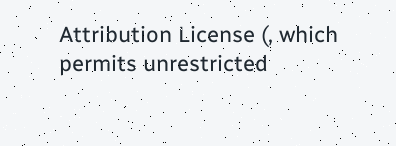Attribution License (, which permits unrestricted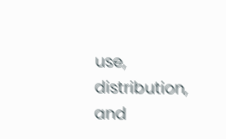use, distribution, and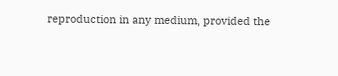reproduction in any medium, provided the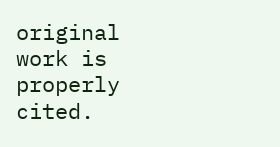original work is properly cited.